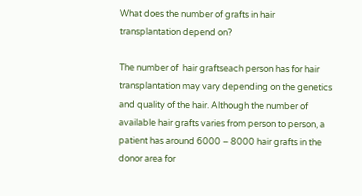What does the number of grafts in hair transplantation depend on?

The number of  hair graftseach person has for hair transplantation may vary depending on the genetics and quality of the hair. Although the number of available hair grafts varies from person to person, a patient has around 6000 – 8000 hair grafts in the donor area for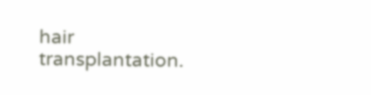hair transplantation.